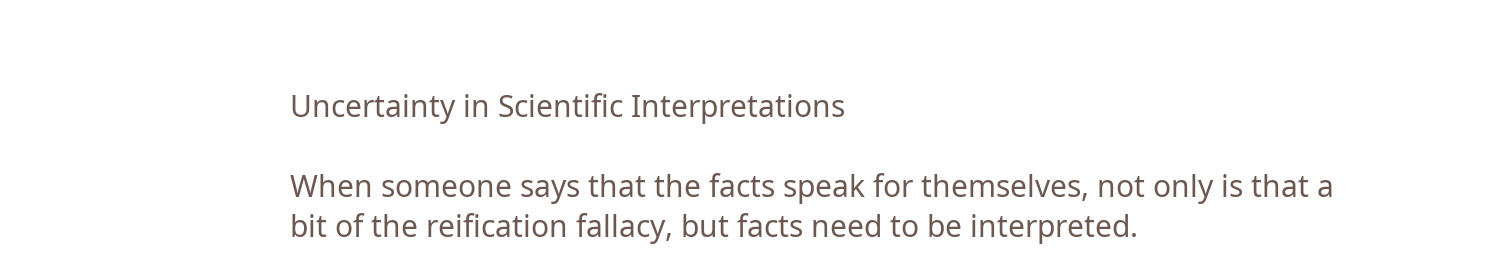Uncertainty in Scientific Interpretations

When someone says that the facts speak for themselves, not only is that a bit of the reification fallacy, but facts need to be interpreted.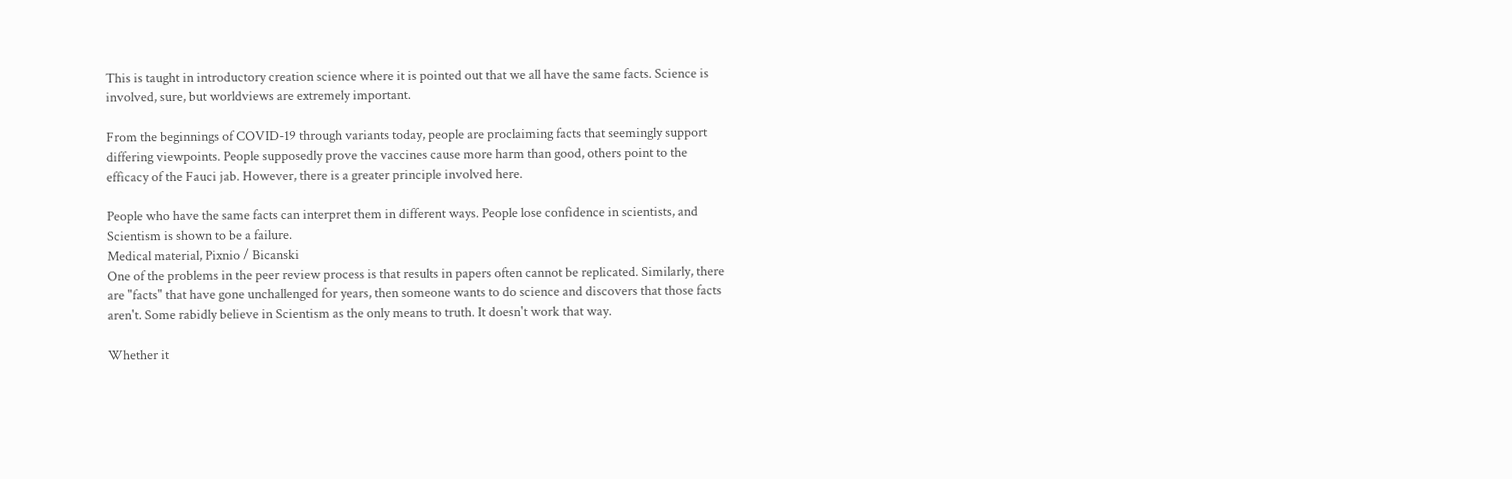This is taught in introductory creation science where it is pointed out that we all have the same facts. Science is involved, sure, but worldviews are extremely important.

From the beginnings of COVID-19 through variants today, people are proclaiming facts that seemingly support differing viewpoints. People supposedly prove the vaccines cause more harm than good, others point to the efficacy of the Fauci jab. However, there is a greater principle involved here.

People who have the same facts can interpret them in different ways. People lose confidence in scientists, and Scientism is shown to be a failure.
Medical material, Pixnio / Bicanski
One of the problems in the peer review process is that results in papers often cannot be replicated. Similarly, there are "facts" that have gone unchallenged for years, then someone wants to do science and discovers that those facts aren't. Some rabidly believe in Scientism as the only means to truth. It doesn't work that way.

Whether it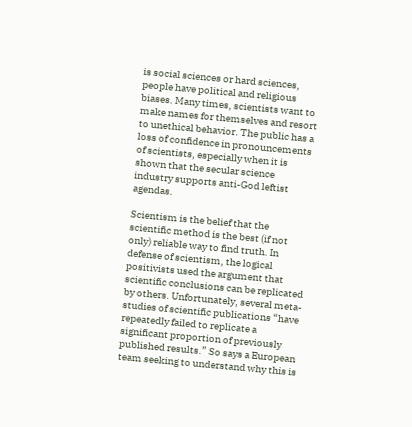is social sciences or hard sciences, people have political and religious biases. Many times, scientists want to make names for themselves and resort to unethical behavior. The public has a loss of confidence in pronouncements of scientists, especially when it is shown that the secular science industry supports anti-God leftist agendas.

Scientism is the belief that the scientific method is the best (if not only) reliable way to find truth. In defense of scientism, the logical positivists used the argument that scientific conclusions can be replicated by others. Unfortunately, several meta-studies of scientific publications “have repeatedly failed to replicate a significant proportion of previously published results.” So says a European team seeking to understand why this is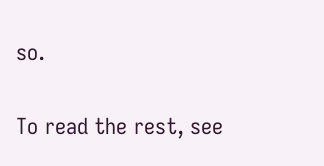so.

To read the rest, see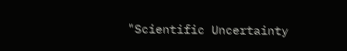"Scientific Uncertainty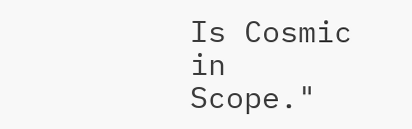Is Cosmic in Scope."